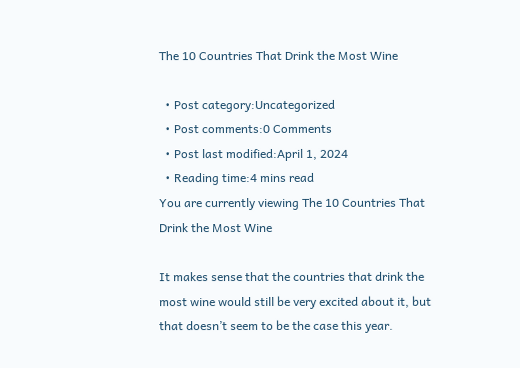The 10 Countries That Drink the Most Wine

  • Post category:Uncategorized
  • Post comments:0 Comments
  • Post last modified:April 1, 2024
  • Reading time:4 mins read
You are currently viewing The 10 Countries That Drink the Most Wine

It makes sense that the countries that drink the most wine would still be very excited about it, but that doesn’t seem to be the case this year.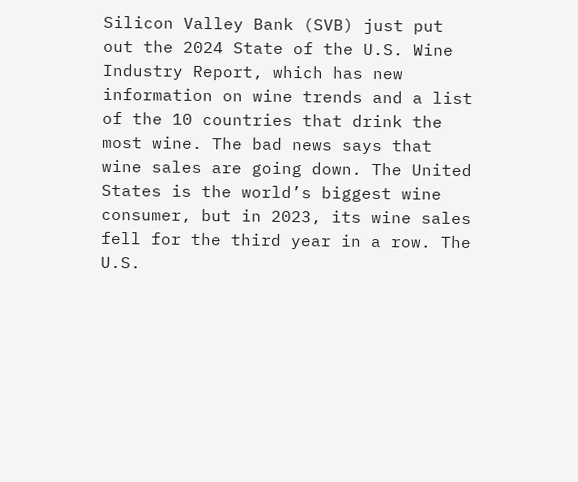Silicon Valley Bank (SVB) just put out the 2024 State of the U.S. Wine Industry Report, which has new information on wine trends and a list of the 10 countries that drink the most wine. The bad news says that wine sales are going down. The United States is the world’s biggest wine consumer, but in 2023, its wine sales fell for the third year in a row. The U.S.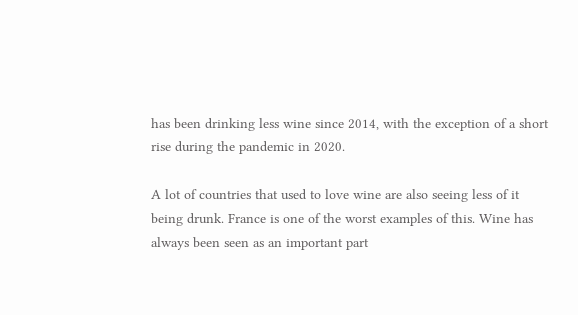has been drinking less wine since 2014, with the exception of a short rise during the pandemic in 2020.

A lot of countries that used to love wine are also seeing less of it being drunk. France is one of the worst examples of this. Wine has always been seen as an important part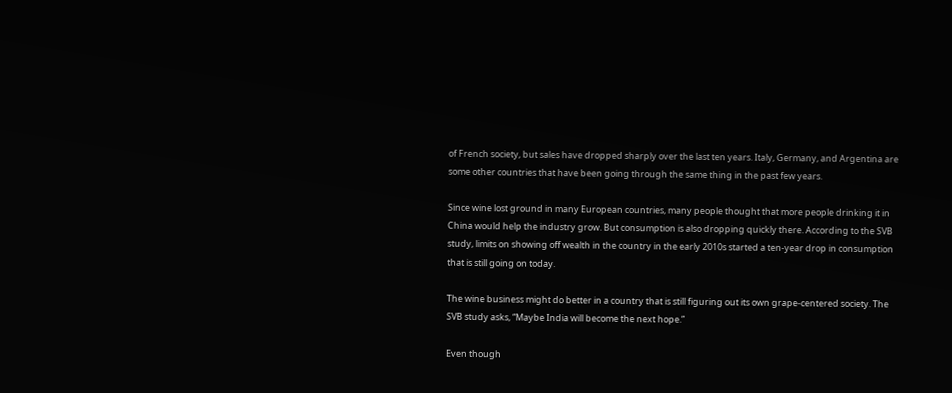of French society, but sales have dropped sharply over the last ten years. Italy, Germany, and Argentina are some other countries that have been going through the same thing in the past few years.

Since wine lost ground in many European countries, many people thought that more people drinking it in China would help the industry grow. But consumption is also dropping quickly there. According to the SVB study, limits on showing off wealth in the country in the early 2010s started a ten-year drop in consumption that is still going on today.

The wine business might do better in a country that is still figuring out its own grape-centered society. The SVB study asks, “Maybe India will become the next hope.”

Even though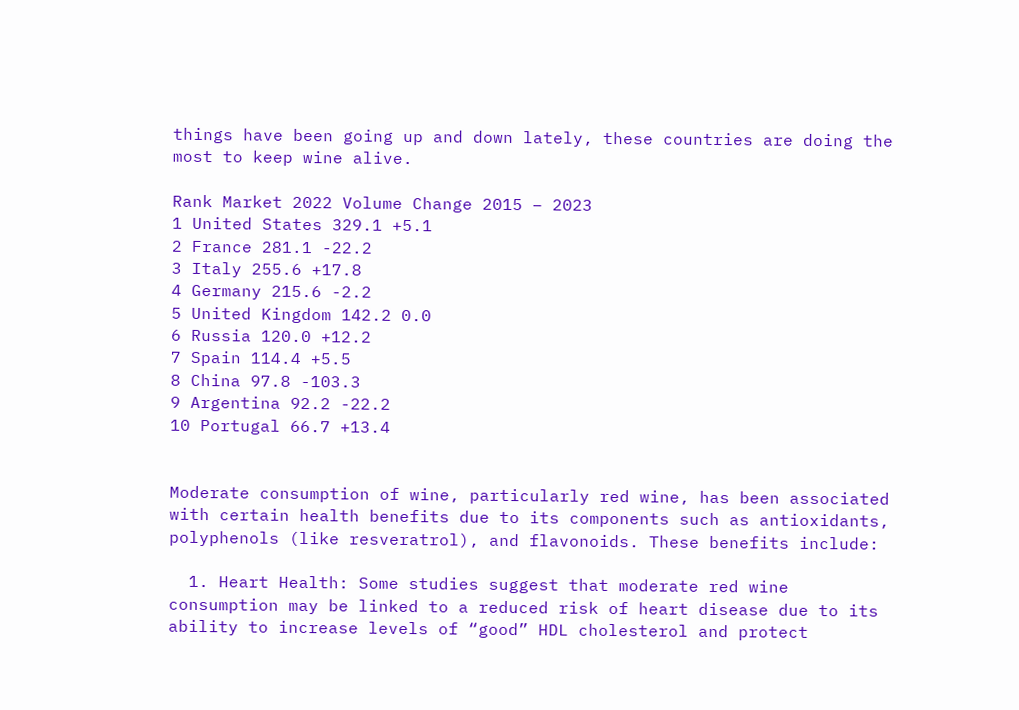things have been going up and down lately, these countries are doing the most to keep wine alive.

Rank Market 2022 Volume Change 2015 – 2023
1 United States 329.1 +5.1
2 France 281.1 -22.2
3 Italy 255.6 +17.8
4 Germany 215.6 -2.2
5 United Kingdom 142.2 0.0
6 Russia 120.0 +12.2
7 Spain 114.4 +5.5
8 China 97.8 -103.3
9 Argentina 92.2 -22.2
10 Portugal 66.7 +13.4


Moderate consumption of wine, particularly red wine, has been associated with certain health benefits due to its components such as antioxidants, polyphenols (like resveratrol), and flavonoids. These benefits include:

  1. Heart Health: Some studies suggest that moderate red wine consumption may be linked to a reduced risk of heart disease due to its ability to increase levels of “good” HDL cholesterol and protect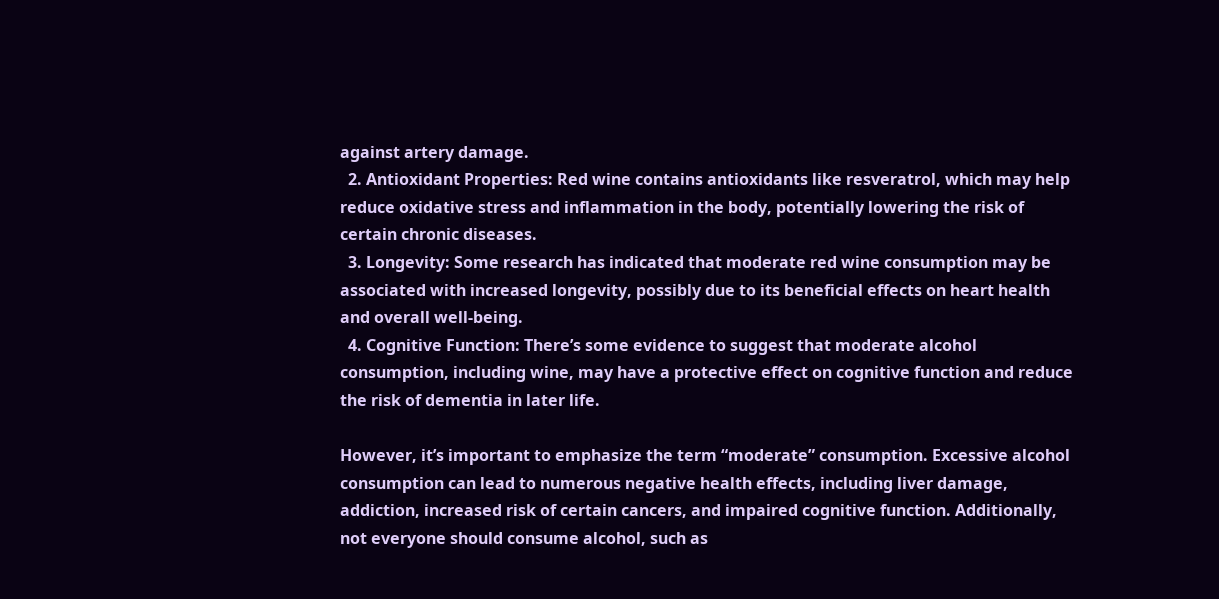against artery damage.
  2. Antioxidant Properties: Red wine contains antioxidants like resveratrol, which may help reduce oxidative stress and inflammation in the body, potentially lowering the risk of certain chronic diseases.
  3. Longevity: Some research has indicated that moderate red wine consumption may be associated with increased longevity, possibly due to its beneficial effects on heart health and overall well-being.
  4. Cognitive Function: There’s some evidence to suggest that moderate alcohol consumption, including wine, may have a protective effect on cognitive function and reduce the risk of dementia in later life.

However, it’s important to emphasize the term “moderate” consumption. Excessive alcohol consumption can lead to numerous negative health effects, including liver damage, addiction, increased risk of certain cancers, and impaired cognitive function. Additionally, not everyone should consume alcohol, such as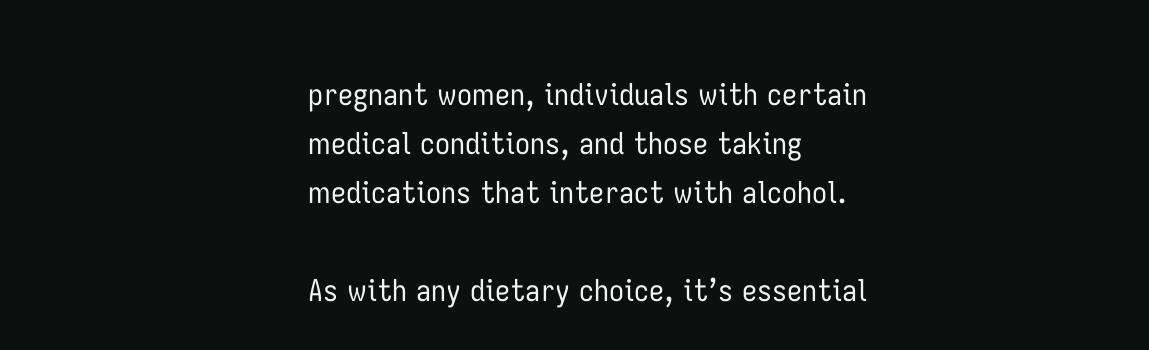pregnant women, individuals with certain medical conditions, and those taking medications that interact with alcohol.

As with any dietary choice, it’s essential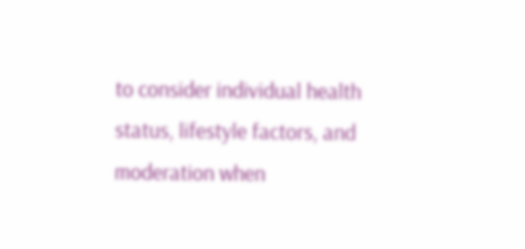to consider individual health status, lifestyle factors, and moderation when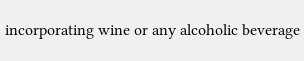incorporating wine or any alcoholic beverage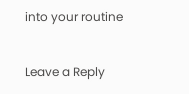into your routine


Leave a Reply